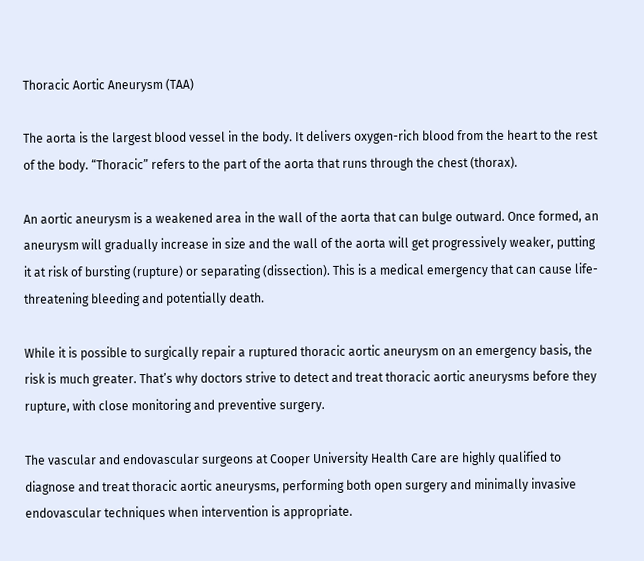Thoracic Aortic Aneurysm (TAA)

The aorta is the largest blood vessel in the body. It delivers oxygen-rich blood from the heart to the rest of the body. “Thoracic” refers to the part of the aorta that runs through the chest (thorax).

An aortic aneurysm is a weakened area in the wall of the aorta that can bulge outward. Once formed, an aneurysm will gradually increase in size and the wall of the aorta will get progressively weaker, putting it at risk of bursting (rupture) or separating (dissection). This is a medical emergency that can cause life-threatening bleeding and potentially death.

While it is possible to surgically repair a ruptured thoracic aortic aneurysm on an emergency basis, the risk is much greater. That’s why doctors strive to detect and treat thoracic aortic aneurysms before they rupture, with close monitoring and preventive surgery.

The vascular and endovascular surgeons at Cooper University Health Care are highly qualified to diagnose and treat thoracic aortic aneurysms, performing both open surgery and minimally invasive endovascular techniques when intervention is appropriate.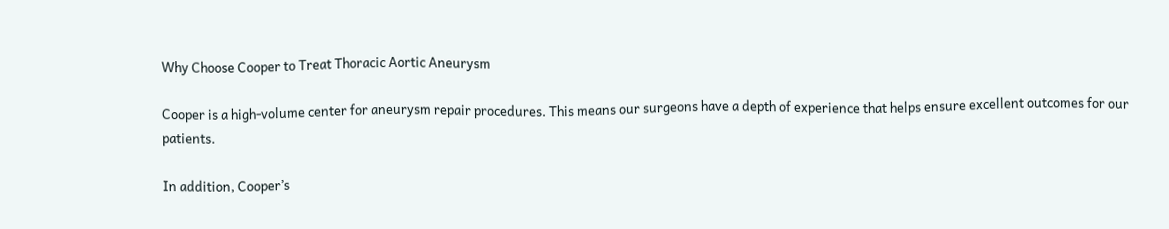Why Choose Cooper to Treat Thoracic Aortic Aneurysm

Cooper is a high-volume center for aneurysm repair procedures. This means our surgeons have a depth of experience that helps ensure excellent outcomes for our patients.

In addition, Cooper’s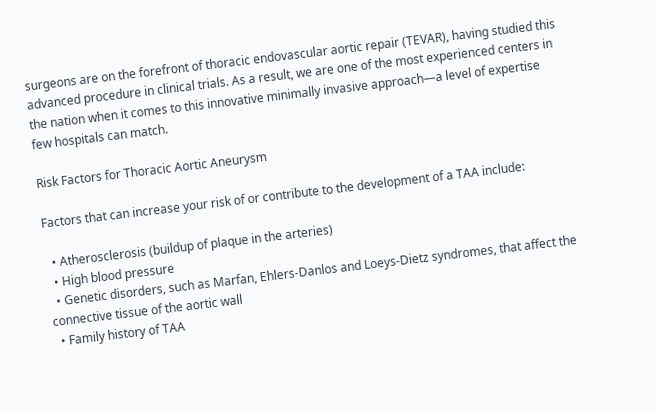surgeons are on the forefront of thoracic endovascular aortic repair (TEVAR), having studied this advanced procedure in clinical trials. As a result, we are one of the most experienced centers in the nation when it comes to this innovative minimally invasive approach—a level of expertise few hospitals can match.

Risk Factors for Thoracic Aortic Aneurysm

Factors that can increase your risk of or contribute to the development of a TAA include:

  • Atherosclerosis (buildup of plaque in the arteries)
  • High blood pressure
  • Genetic disorders, such as Marfan, Ehlers-Danlos and Loeys-Dietz syndromes, that affect the connective tissue of the aortic wall
  • Family history of TAA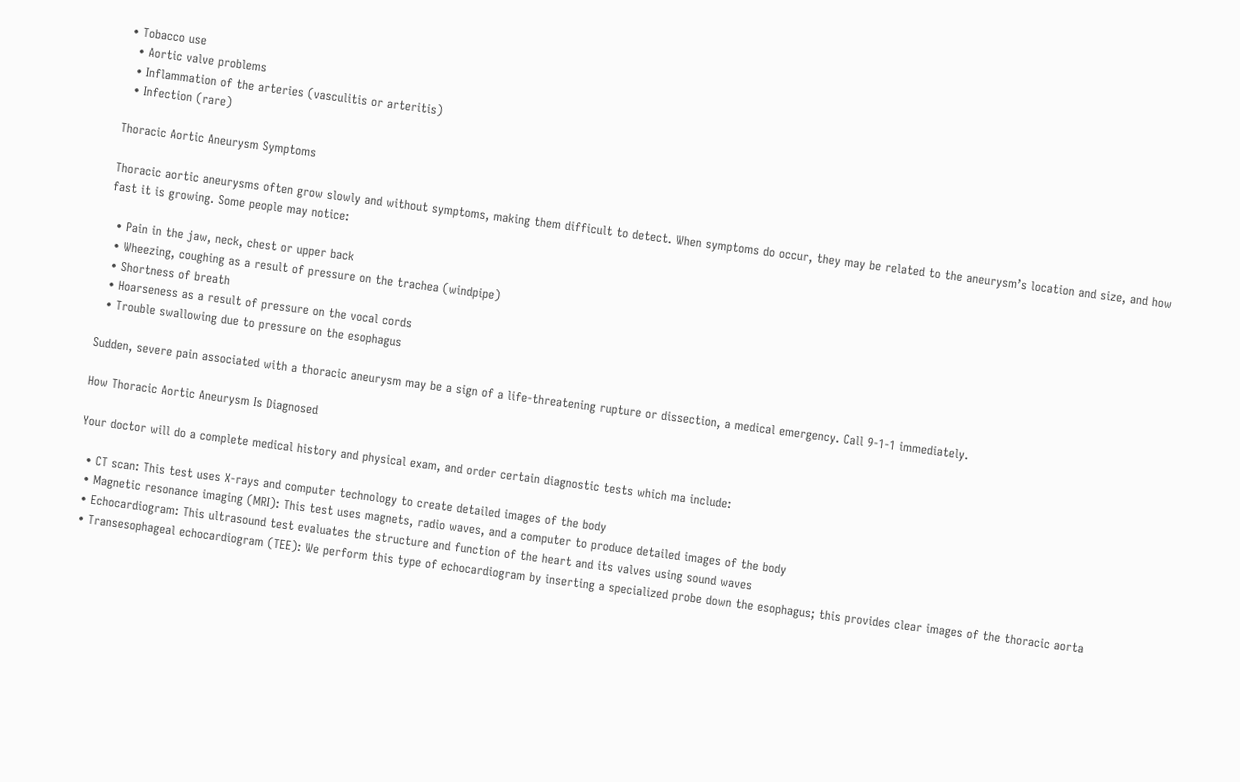• Tobacco use
  • Aortic valve problems
  • Inflammation of the arteries (vasculitis or arteritis)
  • Infection (rare)

Thoracic Aortic Aneurysm Symptoms

Thoracic aortic aneurysms often grow slowly and without symptoms, making them difficult to detect. When symptoms do occur, they may be related to the aneurysm’s location and size, and how fast it is growing. Some people may notice:

  • Pain in the jaw, neck, chest or upper back
  • Wheezing, coughing as a result of pressure on the trachea (windpipe)
  • Shortness of breath
  • Hoarseness as a result of pressure on the vocal cords
  • Trouble swallowing due to pressure on the esophagus

Sudden, severe pain associated with a thoracic aneurysm may be a sign of a life-threatening rupture or dissection, a medical emergency. Call 9-1-1 immediately.

How Thoracic Aortic Aneurysm Is Diagnosed

Your doctor will do a complete medical history and physical exam, and order certain diagnostic tests which ma include:

  • CT scan: This test uses X-rays and computer technology to create detailed images of the body
  • Magnetic resonance imaging (MRI): This test uses magnets, radio waves, and a computer to produce detailed images of the body
  • Echocardiogram: This ultrasound test evaluates the structure and function of the heart and its valves using sound waves
  • Transesophageal echocardiogram (TEE): We perform this type of echocardiogram by inserting a specialized probe down the esophagus; this provides clear images of the thoracic aorta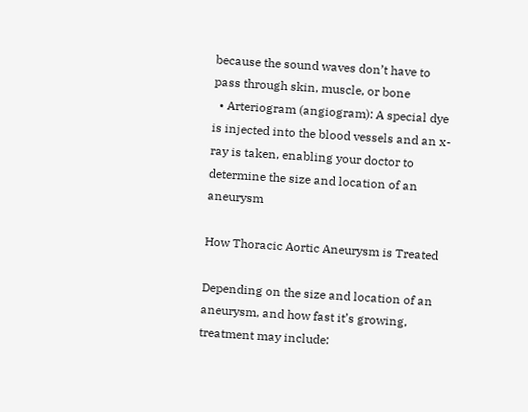because the sound waves don’t have to pass through skin, muscle, or bone
  • Arteriogram (angiogram): A special dye is injected into the blood vessels and an x-ray is taken, enabling your doctor to determine the size and location of an aneurysm

How Thoracic Aortic Aneurysm is Treated

Depending on the size and location of an aneurysm, and how fast it’s growing, treatment may include: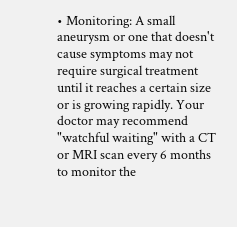• Monitoring: A small aneurysm or one that doesn't cause symptoms may not require surgical treatment until it reaches a certain size or is growing rapidly. Your doctor may recommend "watchful waiting" with a CT or MRI scan every 6 months to monitor the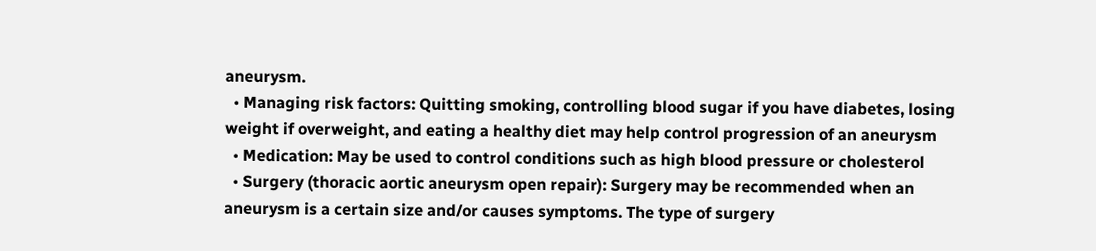aneurysm.
  • Managing risk factors: Quitting smoking, controlling blood sugar if you have diabetes, losing weight if overweight, and eating a healthy diet may help control progression of an aneurysm
  • Medication: May be used to control conditions such as high blood pressure or cholesterol
  • Surgery (thoracic aortic aneurysm open repair): Surgery may be recommended when an aneurysm is a certain size and/or causes symptoms. The type of surgery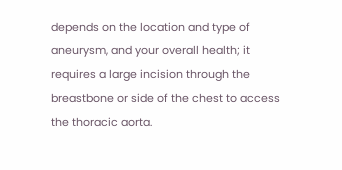depends on the location and type of aneurysm, and your overall health; it requires a large incision through the breastbone or side of the chest to access the thoracic aorta.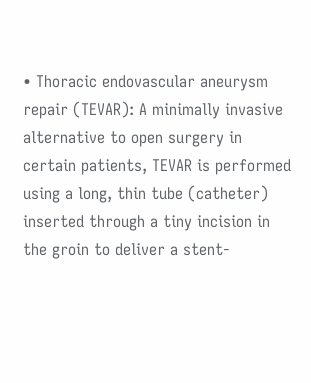• Thoracic endovascular aneurysm repair (TEVAR): A minimally invasive alternative to open surgery in certain patients, TEVAR is performed using a long, thin tube (catheter) inserted through a tiny incision in the groin to deliver a stent-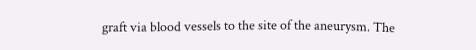graft via blood vessels to the site of the aneurysm. The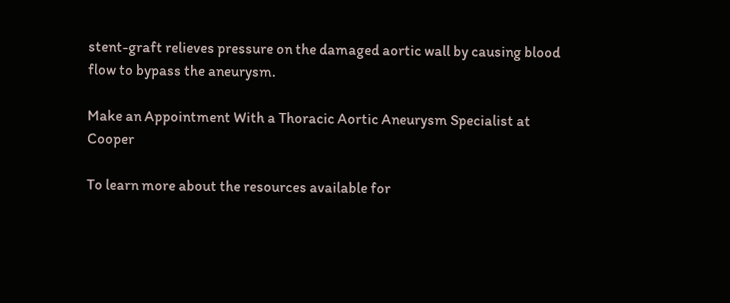stent-graft relieves pressure on the damaged aortic wall by causing blood flow to bypass the aneurysm.

Make an Appointment With a Thoracic Aortic Aneurysm Specialist at Cooper

To learn more about the resources available for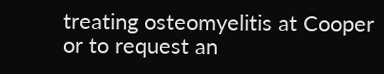treating osteomyelitis at Cooper or to request an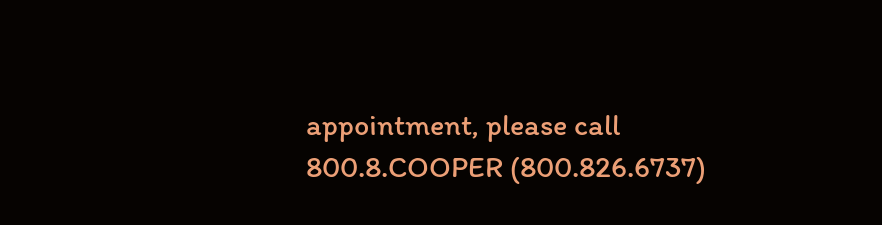appointment, please call 800.8.COOPER (800.826.6737)